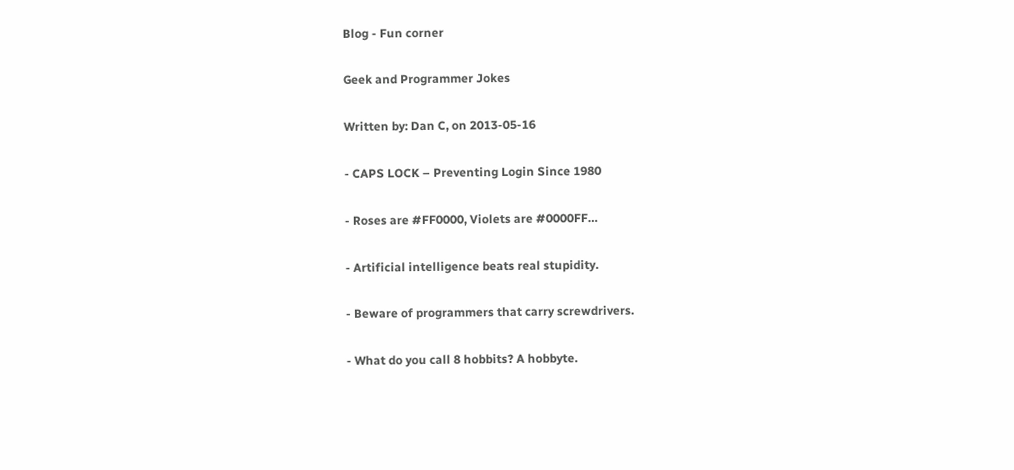Blog - Fun corner

Geek and Programmer Jokes

Written by: Dan C, on 2013-05-16

- CAPS LOCK – Preventing Login Since 1980

- Roses are #FF0000, Violets are #0000FF…

- Artificial intelligence beats real stupidity.

- Beware of programmers that carry screwdrivers.

- What do you call 8 hobbits? A hobbyte.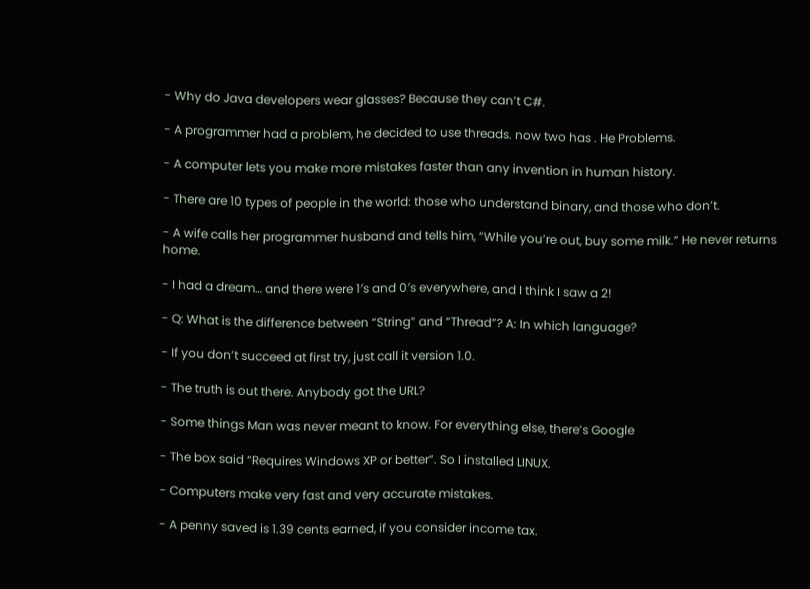- Why do Java developers wear glasses? Because they can’t C#.

- A programmer had a problem, he decided to use threads. now two has . He Problems.

- A computer lets you make more mistakes faster than any invention in human history.

- There are 10 types of people in the world: those who understand binary, and those who don’t.

- A wife calls her programmer husband and tells him, “While you’re out, buy some milk.” He never returns home.

- I had a dream… and there were 1′s and 0′s everywhere, and I think I saw a 2!

- Q: What is the difference between “String” and “Thread”? A: In which language?

- If you don’t succeed at first try, just call it version 1.0.

- The truth is out there. Anybody got the URL?

- Some things Man was never meant to know. For everything else, there’s Google

- The box said “Requires Windows XP or better”. So I installed LINUX.

- Computers make very fast and very accurate mistakes.

- A penny saved is 1.39 cents earned, if you consider income tax.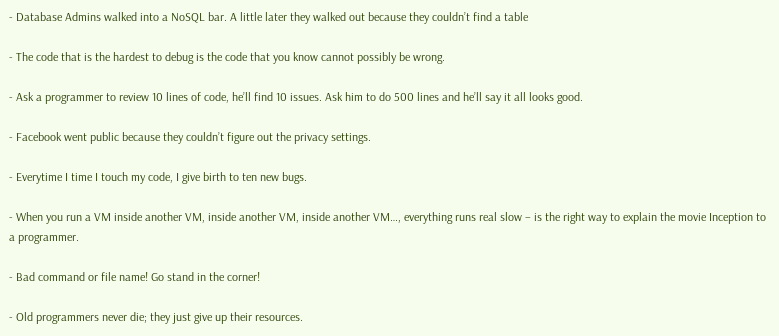- Database Admins walked into a NoSQL bar. A little later they walked out because they couldn’t find a table

- The code that is the hardest to debug is the code that you know cannot possibly be wrong.

- Ask a programmer to review 10 lines of code, he’ll find 10 issues. Ask him to do 500 lines and he’ll say it all looks good.

- Facebook went public because they couldn’t figure out the privacy settings.

- Everytime I time I touch my code, I give birth to ten new bugs.

- When you run a VM inside another VM, inside another VM, inside another VM…, everything runs real slow – is the right way to explain the movie Inception to a programmer.

- Bad command or file name! Go stand in the corner!

- Old programmers never die; they just give up their resources.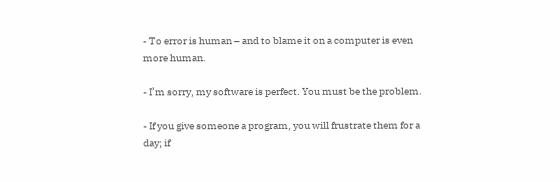- To error is human – and to blame it on a computer is even more human.

- I’m sorry, my software is perfect. You must be the problem.

- If you give someone a program, you will frustrate them for a day; if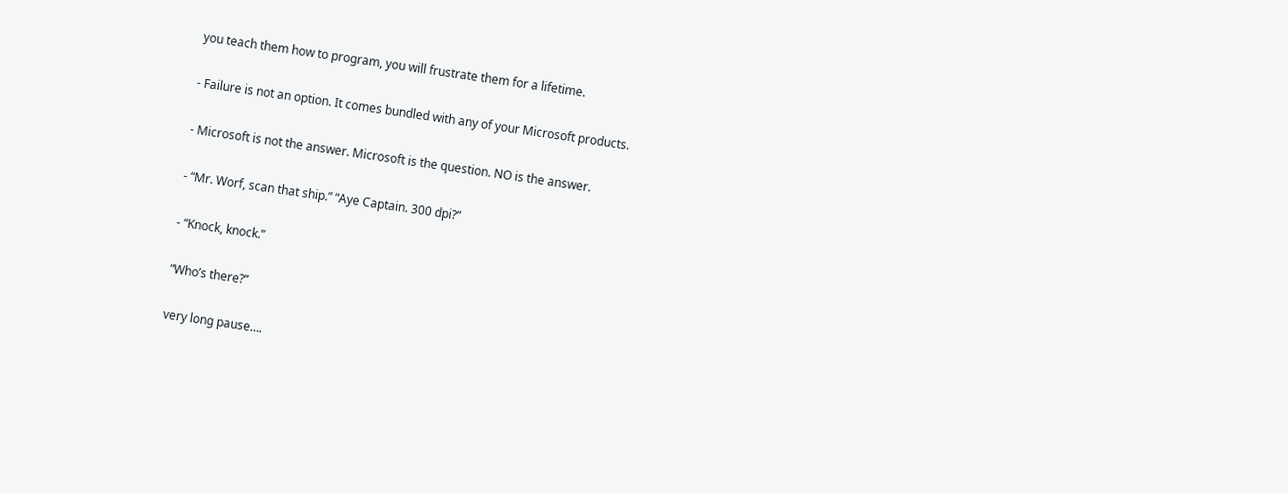you teach them how to program, you will frustrate them for a lifetime.

- Failure is not an option. It comes bundled with any of your Microsoft products.

- Microsoft is not the answer. Microsoft is the question. NO is the answer.

- “Mr. Worf, scan that ship.” “Aye Captain. 300 dpi?”

- “Knock, knock.”

“Who’s there?”

very long pause….